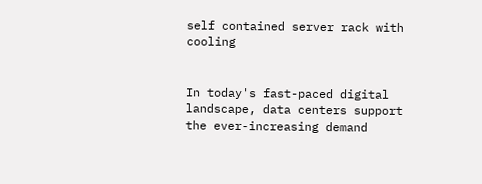self contained server rack with cooling


In today's fast-paced digital landscape, data centers support the ever-increasing demand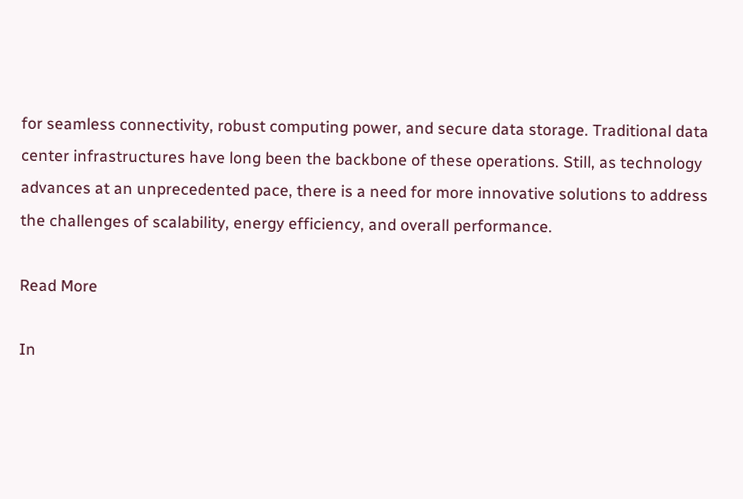for seamless connectivity, robust computing power, and secure data storage. Traditional data center infrastructures have long been the backbone of these operations. Still, as technology advances at an unprecedented pace, there is a need for more innovative solutions to address the challenges of scalability, energy efficiency, and overall performance.

Read More

In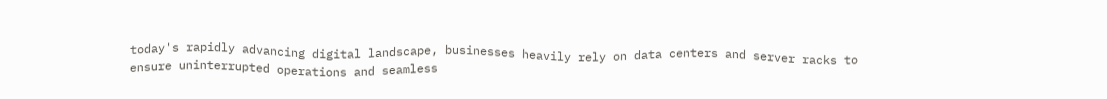today's rapidly advancing digital landscape, businesses heavily rely on data centers and server racks to ensure uninterrupted operations and seamless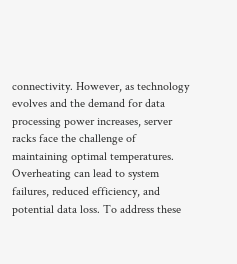connectivity. However, as technology evolves and the demand for data processing power increases, server racks face the challenge of maintaining optimal temperatures. Overheating can lead to system failures, reduced efficiency, and potential data loss. To address these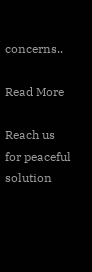concerns..

Read More

Reach us
for peaceful solution